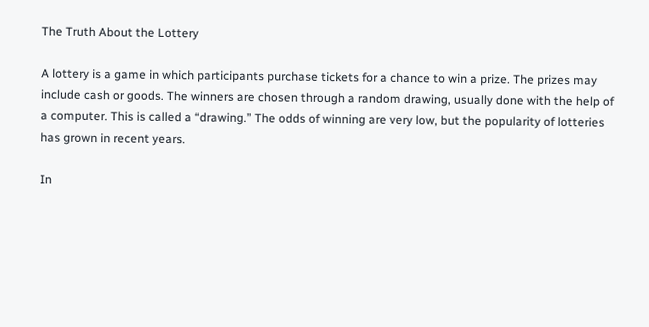The Truth About the Lottery

A lottery is a game in which participants purchase tickets for a chance to win a prize. The prizes may include cash or goods. The winners are chosen through a random drawing, usually done with the help of a computer. This is called a “drawing.” The odds of winning are very low, but the popularity of lotteries has grown in recent years.

In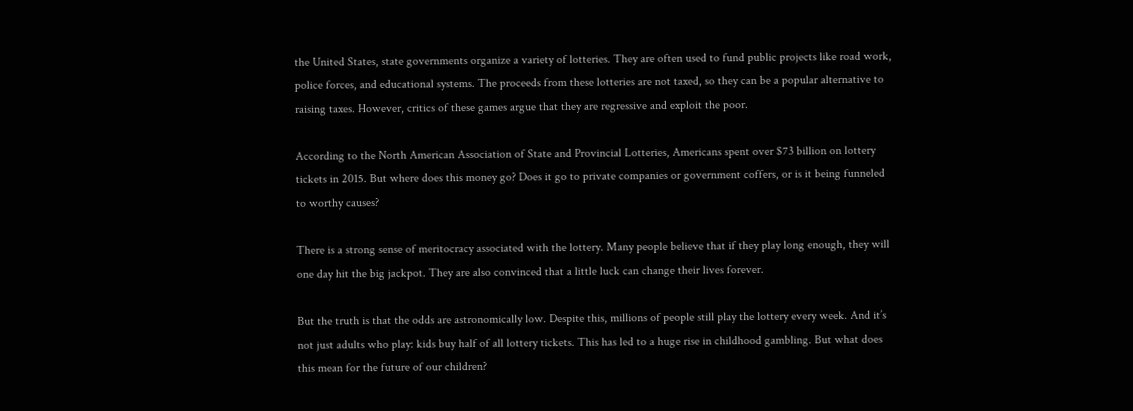the United States, state governments organize a variety of lotteries. They are often used to fund public projects like road work, police forces, and educational systems. The proceeds from these lotteries are not taxed, so they can be a popular alternative to raising taxes. However, critics of these games argue that they are regressive and exploit the poor.

According to the North American Association of State and Provincial Lotteries, Americans spent over $73 billion on lottery tickets in 2015. But where does this money go? Does it go to private companies or government coffers, or is it being funneled to worthy causes?

There is a strong sense of meritocracy associated with the lottery. Many people believe that if they play long enough, they will one day hit the big jackpot. They are also convinced that a little luck can change their lives forever.

But the truth is that the odds are astronomically low. Despite this, millions of people still play the lottery every week. And it’s not just adults who play: kids buy half of all lottery tickets. This has led to a huge rise in childhood gambling. But what does this mean for the future of our children?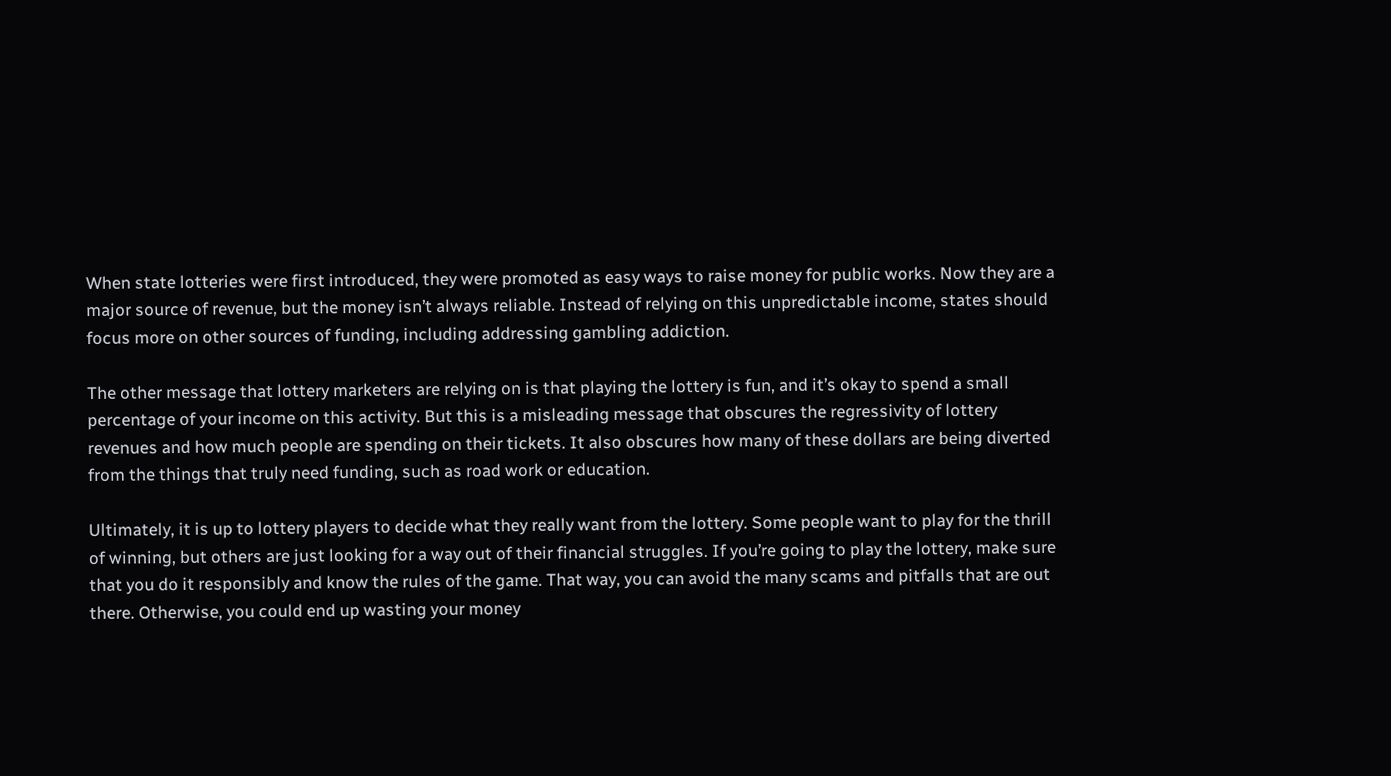When state lotteries were first introduced, they were promoted as easy ways to raise money for public works. Now they are a major source of revenue, but the money isn’t always reliable. Instead of relying on this unpredictable income, states should focus more on other sources of funding, including addressing gambling addiction.

The other message that lottery marketers are relying on is that playing the lottery is fun, and it’s okay to spend a small percentage of your income on this activity. But this is a misleading message that obscures the regressivity of lottery revenues and how much people are spending on their tickets. It also obscures how many of these dollars are being diverted from the things that truly need funding, such as road work or education.

Ultimately, it is up to lottery players to decide what they really want from the lottery. Some people want to play for the thrill of winning, but others are just looking for a way out of their financial struggles. If you’re going to play the lottery, make sure that you do it responsibly and know the rules of the game. That way, you can avoid the many scams and pitfalls that are out there. Otherwise, you could end up wasting your money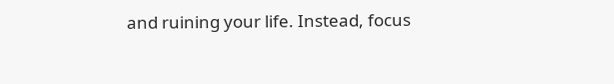and ruining your life. Instead, focus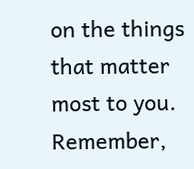on the things that matter most to you. Remember,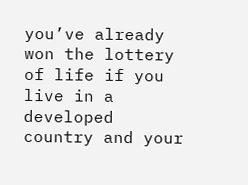you’ve already won the lottery of life if you live in a developed country and your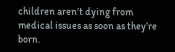children aren’t dying from medical issues as soon as they’re born.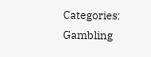Categories: Gambling